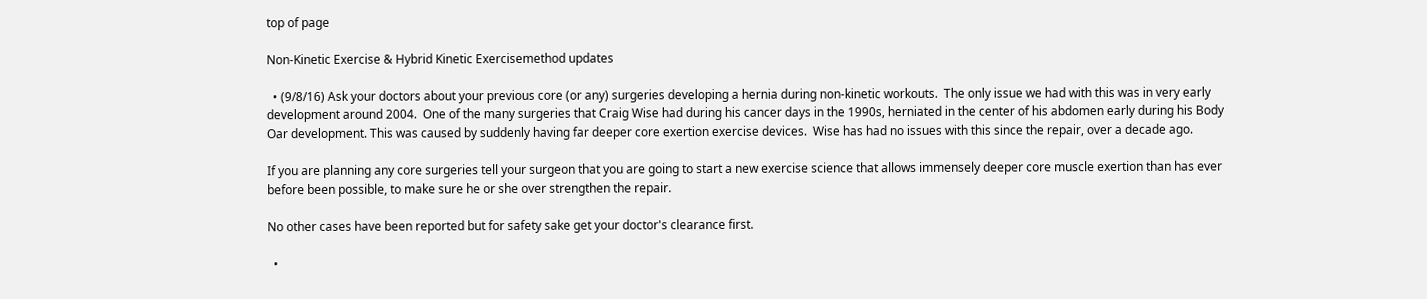top of page

Non-Kinetic Exercise & Hybrid Kinetic Exercisemethod updates

  • (9/8/16) Ask your doctors about your previous core (or any) surgeries developing a hernia during non-kinetic workouts.  The only issue we had with this was in very early development around 2004.  One of the many surgeries that Craig Wise had during his cancer days in the 1990s, herniated in the center of his abdomen early during his Body Oar development. This was caused by suddenly having far deeper core exertion exercise devices.  Wise has had no issues with this since the repair, over a decade ago.

If you are planning any core surgeries tell your surgeon that you are going to start a new exercise science that allows immensely deeper core muscle exertion than has ever before been possible, to make sure he or she over strengthen the repair.

No other cases have been reported but for safety sake get your doctor's clearance first.

  •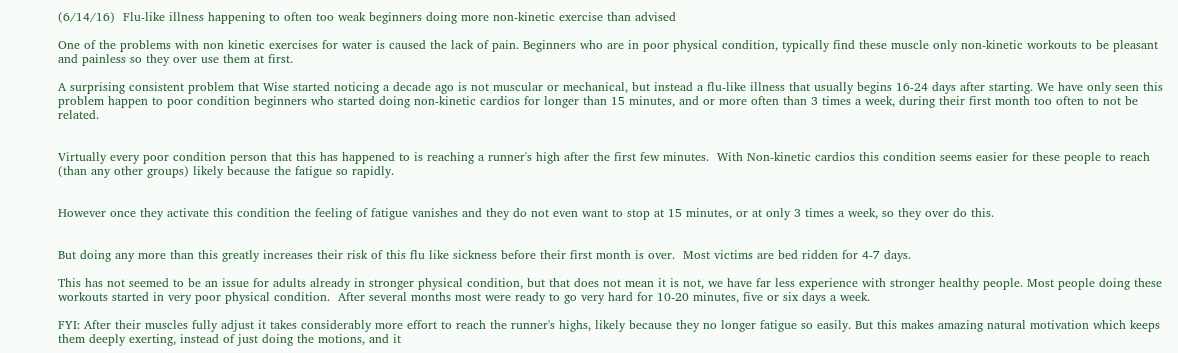(6/14/16)  Flu-like illness happening to often too weak beginners doing more non-kinetic exercise than advised

One of the problems with non kinetic exercises for water is caused the lack of pain. Beginners who are in poor physical condition, typically find these muscle only non-kinetic workouts to be pleasant and painless so they over use them at first.

A surprising consistent problem that Wise started noticing a decade ago is not muscular or mechanical, but instead a flu-like illness that usually begins 16-24 days after starting. We have only seen this problem happen to poor condition beginners who started doing non-kinetic cardios for longer than 15 minutes, and or more often than 3 times a week, during their first month too often to not be related.


Virtually every poor condition person that this has happened to is reaching a runner's high after the first few minutes.  With Non-kinetic cardios this condition seems easier for these people to reach (than any other groups) likely because the fatigue so rapidly.


However once they activate this condition the feeling of fatigue vanishes and they do not even want to stop at 15 minutes, or at only 3 times a week, so they over do this.


But doing any more than this greatly increases their risk of this flu like sickness before their first month is over.  Most victims are bed ridden for 4-7 days.

This has not seemed to be an issue for adults already in stronger physical condition, but that does not mean it is not, we have far less experience with stronger healthy people. Most people doing these workouts started in very poor physical condition.  After several months most were ready to go very hard for 10-20 minutes, five or six days a week.

FYI: After their muscles fully adjust it takes considerably more effort to reach the runner's highs, likely because they no longer fatigue so easily. But this makes amazing natural motivation which keeps them deeply exerting, instead of just doing the motions, and it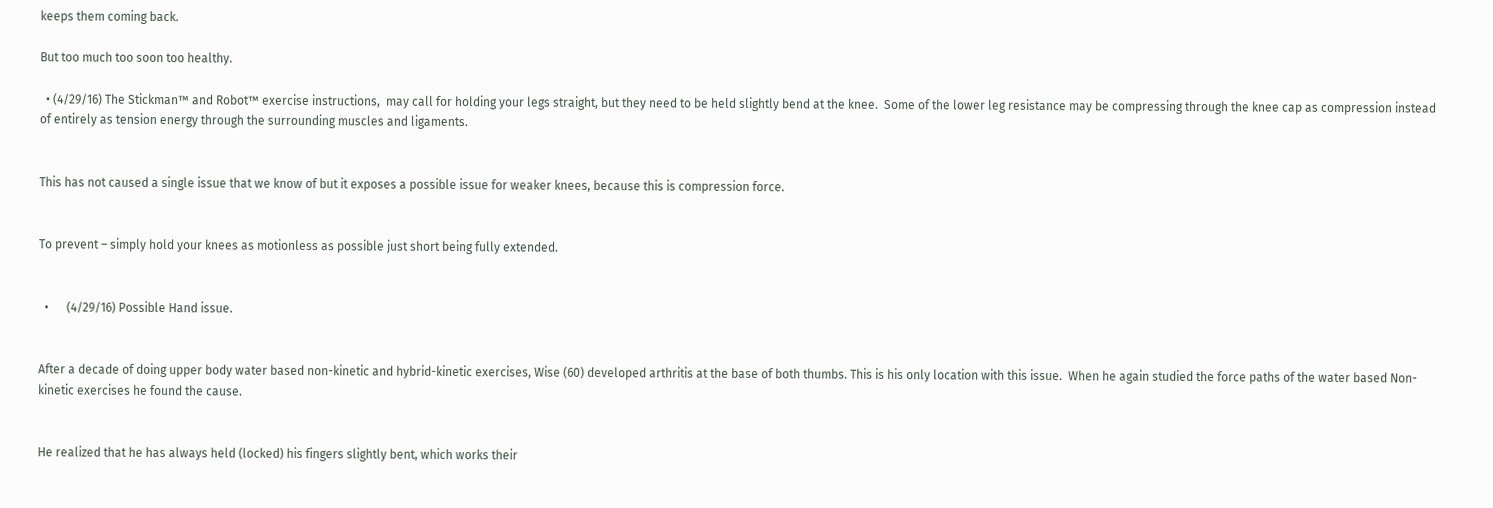keeps them coming back.

But too much too soon too healthy.

  • (4/29/16) The Stickman™ and Robot™ exercise instructions,  may call for holding your legs straight, but they need to be held slightly bend at the knee.  Some of the lower leg resistance may be compressing through the knee cap as compression instead of entirely as tension energy through the surrounding muscles and ligaments.


This has not caused a single issue that we know of but it exposes a possible issue for weaker knees, because this is compression force.


To prevent – simply hold your knees as motionless as possible just short being fully extended.


  •      (4/29/16) Possible Hand issue.


After a decade of doing upper body water based non-kinetic and hybrid-kinetic exercises, Wise (60) developed arthritis at the base of both thumbs. This is his only location with this issue.  When he again studied the force paths of the water based Non-kinetic exercises he found the cause.


He realized that he has always held (locked) his fingers slightly bent, which works their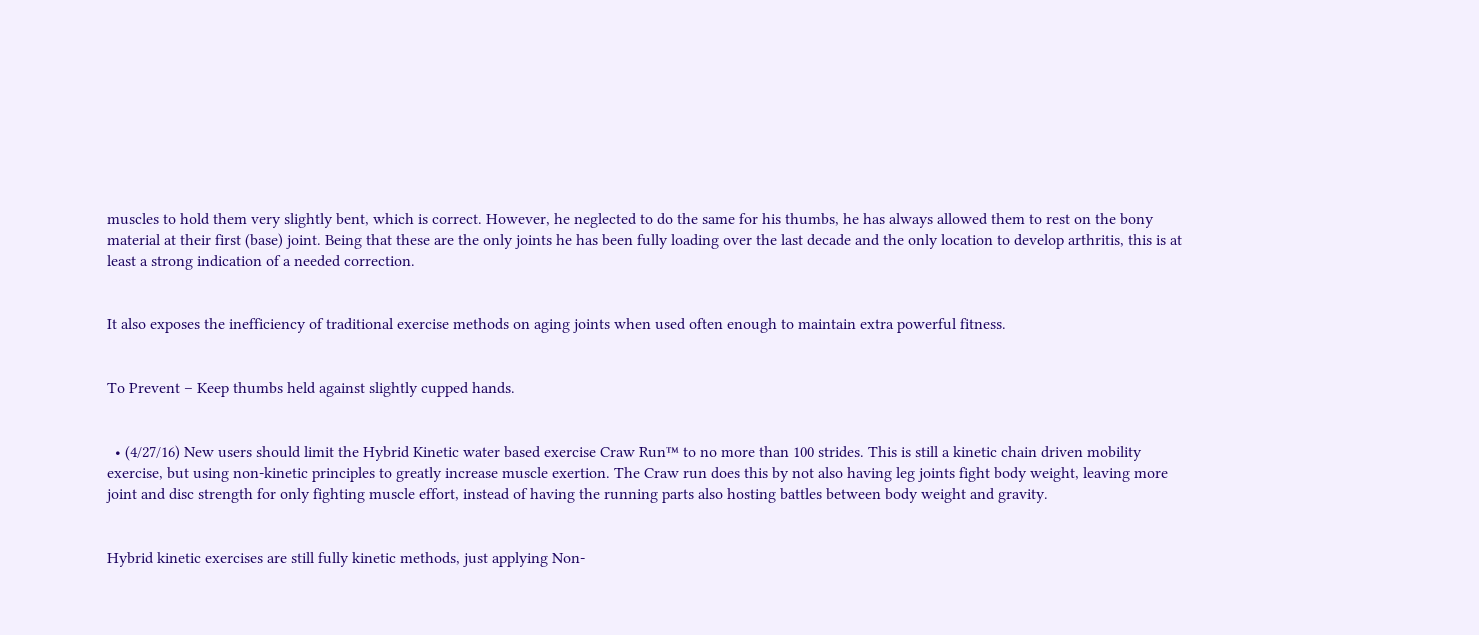muscles to hold them very slightly bent, which is correct. However, he neglected to do the same for his thumbs, he has always allowed them to rest on the bony material at their first (base) joint. Being that these are the only joints he has been fully loading over the last decade and the only location to develop arthritis, this is at least a strong indication of a needed correction.


It also exposes the inefficiency of traditional exercise methods on aging joints when used often enough to maintain extra powerful fitness.


To Prevent – Keep thumbs held against slightly cupped hands.


  • (4/27/16) New users should limit the Hybrid Kinetic water based exercise Craw Run™ to no more than 100 strides. This is still a kinetic chain driven mobility exercise, but using non-kinetic principles to greatly increase muscle exertion. The Craw run does this by not also having leg joints fight body weight, leaving more joint and disc strength for only fighting muscle effort, instead of having the running parts also hosting battles between body weight and gravity.


Hybrid kinetic exercises are still fully kinetic methods, just applying Non-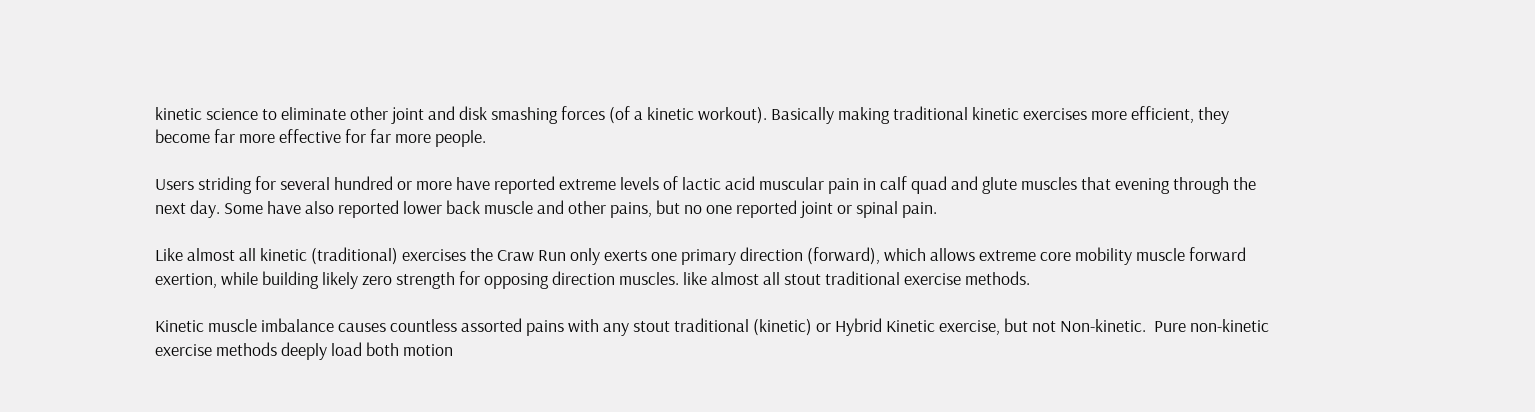kinetic science to eliminate other joint and disk smashing forces (of a kinetic workout). Basically making traditional kinetic exercises more efficient, they become far more effective for far more people.

Users striding for several hundred or more have reported extreme levels of lactic acid muscular pain in calf quad and glute muscles that evening through the next day. Some have also reported lower back muscle and other pains, but no one reported joint or spinal pain.

Like almost all kinetic (traditional) exercises the Craw Run only exerts one primary direction (forward), which allows extreme core mobility muscle forward exertion, while building likely zero strength for opposing direction muscles. like almost all stout traditional exercise methods.

Kinetic muscle imbalance causes countless assorted pains with any stout traditional (kinetic) or Hybrid Kinetic exercise, but not Non-kinetic.  Pure non-kinetic exercise methods deeply load both motion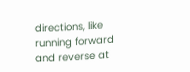directions, like running forward and reverse at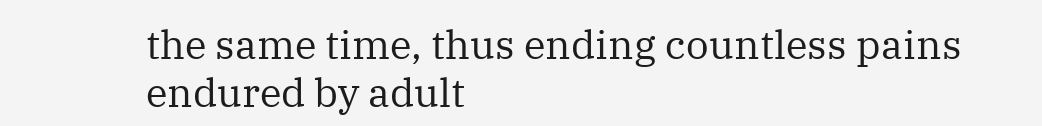the same time, thus ending countless pains endured by adult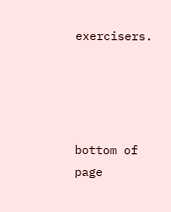exercisers.




bottom of page